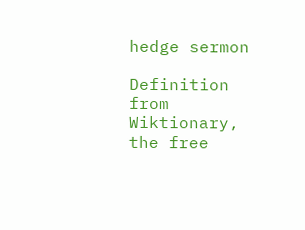hedge sermon

Definition from Wiktionary, the free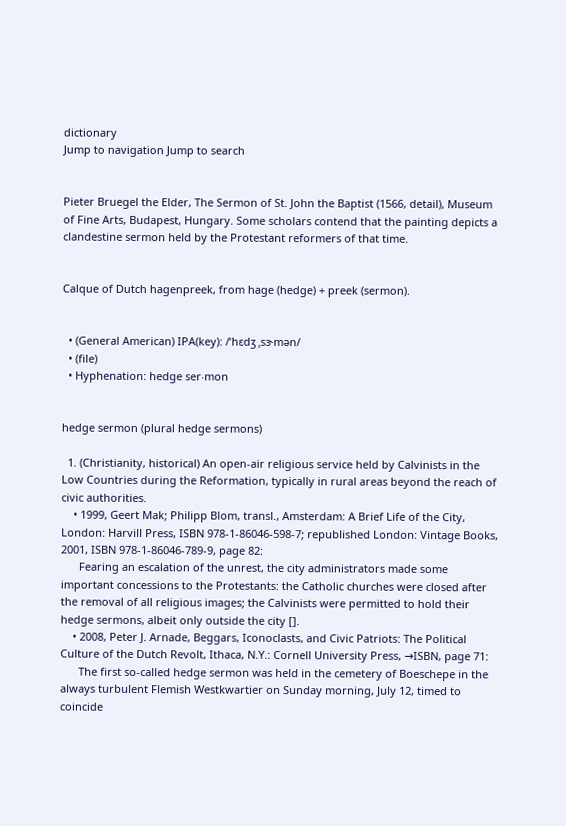dictionary
Jump to navigation Jump to search


Pieter Bruegel the Elder, The Sermon of St. John the Baptist (1566, detail), Museum of Fine Arts, Budapest, Hungary. Some scholars contend that the painting depicts a clandestine sermon held by the Protestant reformers of that time.


Calque of Dutch hagenpreek, from hage (hedge) + preek (sermon).


  • (General American) IPA(key): /ˈhɛdʒ ˌsɝmən/
  • (file)
  • Hyphenation: hedge ser‧mon


hedge sermon (plural hedge sermons)

  1. (Christianity, historical) An open-air religious service held by Calvinists in the Low Countries during the Reformation, typically in rural areas beyond the reach of civic authorities.
    • 1999, Geert Mak; Philipp Blom, transl., Amsterdam: A Brief Life of the City, London: Harvill Press, ISBN 978-1-86046-598-7; republished London: Vintage Books, 2001, ISBN 978-1-86046-789-9, page 82:
      Fearing an escalation of the unrest, the city administrators made some important concessions to the Protestants: the Catholic churches were closed after the removal of all religious images; the Calvinists were permitted to hold their hedge sermons, albeit only outside the city [].
    • 2008, Peter J. Arnade, Beggars, Iconoclasts, and Civic Patriots: The Political Culture of the Dutch Revolt, Ithaca, N.Y.: Cornell University Press, →ISBN, page 71:
      The first so-called hedge sermon was held in the cemetery of Boeschepe in the always turbulent Flemish Westkwartier on Sunday morning, July 12, timed to coincide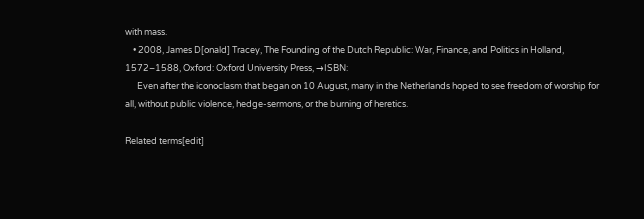with mass.
    • 2008, James D[onald] Tracey, The Founding of the Dutch Republic: War, Finance, and Politics in Holland, 1572–1588, Oxford: Oxford University Press, →ISBN:
      Even after the iconoclasm that began on 10 August, many in the Netherlands hoped to see freedom of worship for all, without public violence, hedge-sermons, or the burning of heretics.

Related terms[edit]